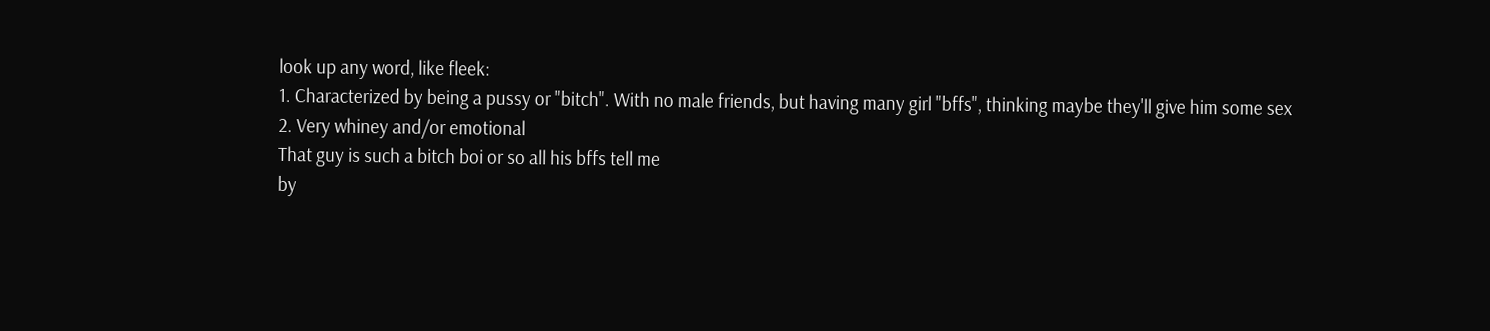look up any word, like fleek:
1. Characterized by being a pussy or "bitch". With no male friends, but having many girl "bffs", thinking maybe they'll give him some sex
2. Very whiney and/or emotional
That guy is such a bitch boi or so all his bffs tell me
by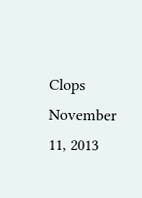Clops November 11, 2013